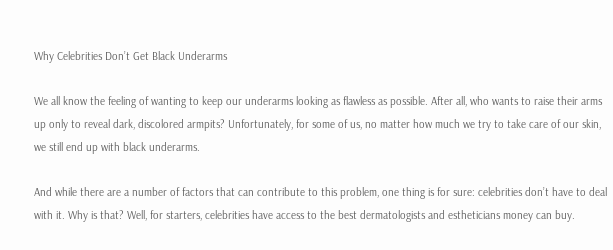Why Celebrities Don’t Get Black Underarms

We all know the feeling of wanting to keep our underarms looking as flawless as possible. After all, who wants to raise their arms up only to reveal dark, discolored armpits? Unfortunately, for some of us, no matter how much we try to take care of our skin, we still end up with black underarms.

And while there are a number of factors that can contribute to this problem, one thing is for sure: celebrities don’t have to deal with it. Why is that? Well, for starters, celebrities have access to the best dermatologists and estheticians money can buy.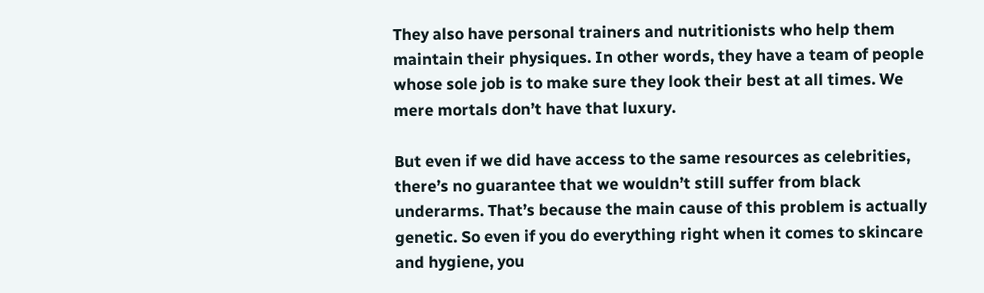They also have personal trainers and nutritionists who help them maintain their physiques. In other words, they have a team of people whose sole job is to make sure they look their best at all times. We mere mortals don’t have that luxury.

But even if we did have access to the same resources as celebrities, there’s no guarantee that we wouldn’t still suffer from black underarms. That’s because the main cause of this problem is actually genetic. So even if you do everything right when it comes to skincare and hygiene, you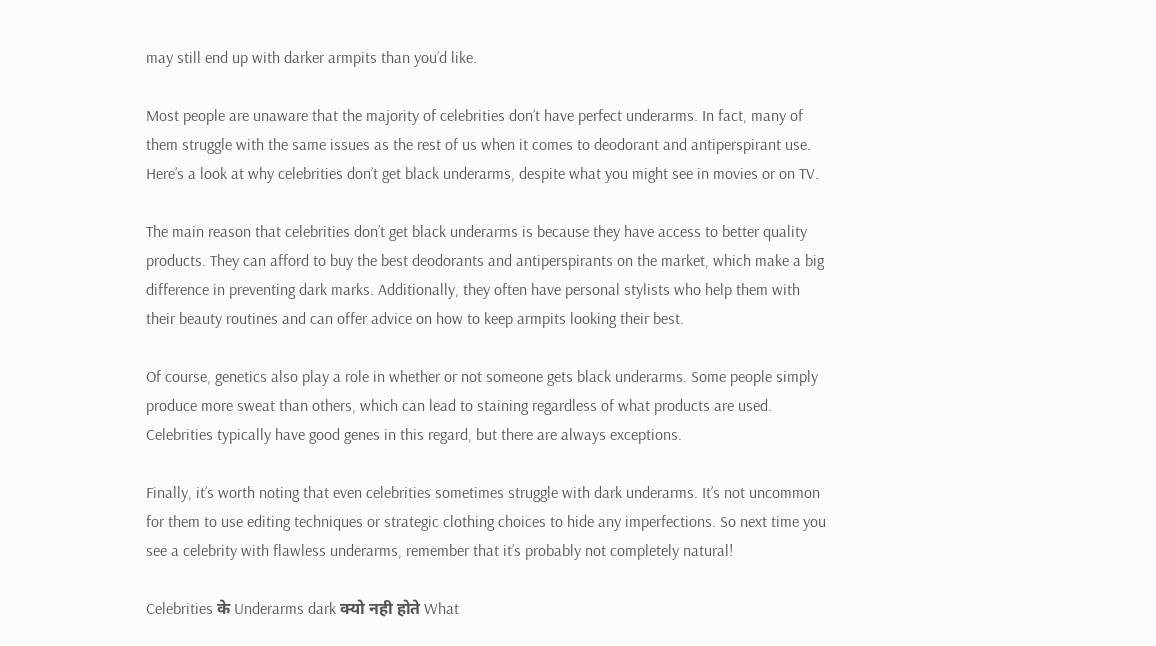may still end up with darker armpits than you’d like.

Most people are unaware that the majority of celebrities don’t have perfect underarms. In fact, many of them struggle with the same issues as the rest of us when it comes to deodorant and antiperspirant use. Here’s a look at why celebrities don’t get black underarms, despite what you might see in movies or on TV.

The main reason that celebrities don’t get black underarms is because they have access to better quality products. They can afford to buy the best deodorants and antiperspirants on the market, which make a big difference in preventing dark marks. Additionally, they often have personal stylists who help them with their beauty routines and can offer advice on how to keep armpits looking their best.

Of course, genetics also play a role in whether or not someone gets black underarms. Some people simply produce more sweat than others, which can lead to staining regardless of what products are used. Celebrities typically have good genes in this regard, but there are always exceptions.

Finally, it’s worth noting that even celebrities sometimes struggle with dark underarms. It’s not uncommon for them to use editing techniques or strategic clothing choices to hide any imperfections. So next time you see a celebrity with flawless underarms, remember that it’s probably not completely natural!

Celebrities के Underarms dark क्यो नही होते What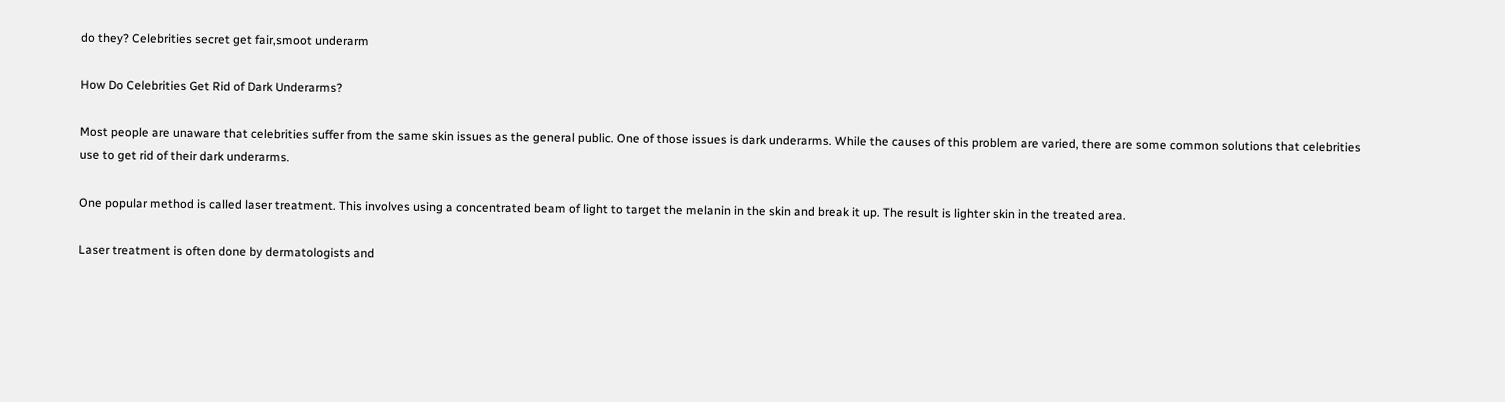do they? Celebrities secret get fair,smoot underarm

How Do Celebrities Get Rid of Dark Underarms?

Most people are unaware that celebrities suffer from the same skin issues as the general public. One of those issues is dark underarms. While the causes of this problem are varied, there are some common solutions that celebrities use to get rid of their dark underarms.

One popular method is called laser treatment. This involves using a concentrated beam of light to target the melanin in the skin and break it up. The result is lighter skin in the treated area.

Laser treatment is often done by dermatologists and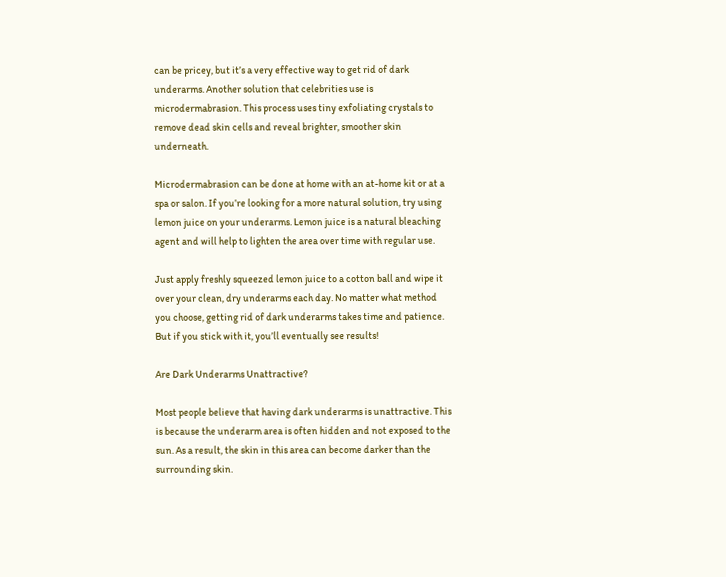can be pricey, but it’s a very effective way to get rid of dark underarms. Another solution that celebrities use is microdermabrasion. This process uses tiny exfoliating crystals to remove dead skin cells and reveal brighter, smoother skin underneath.

Microdermabrasion can be done at home with an at-home kit or at a spa or salon. If you’re looking for a more natural solution, try using lemon juice on your underarms. Lemon juice is a natural bleaching agent and will help to lighten the area over time with regular use.

Just apply freshly squeezed lemon juice to a cotton ball and wipe it over your clean, dry underarms each day. No matter what method you choose, getting rid of dark underarms takes time and patience. But if you stick with it, you’ll eventually see results!

Are Dark Underarms Unattractive?

Most people believe that having dark underarms is unattractive. This is because the underarm area is often hidden and not exposed to the sun. As a result, the skin in this area can become darker than the surrounding skin.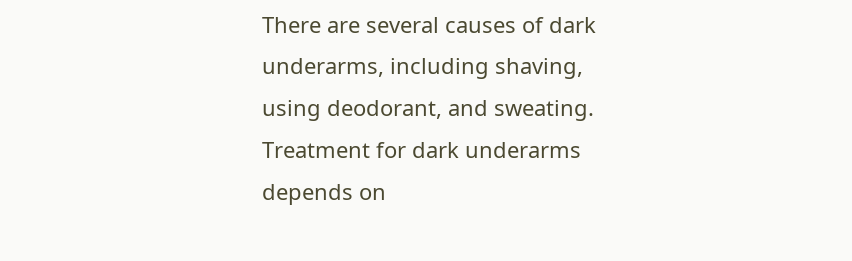There are several causes of dark underarms, including shaving, using deodorant, and sweating. Treatment for dark underarms depends on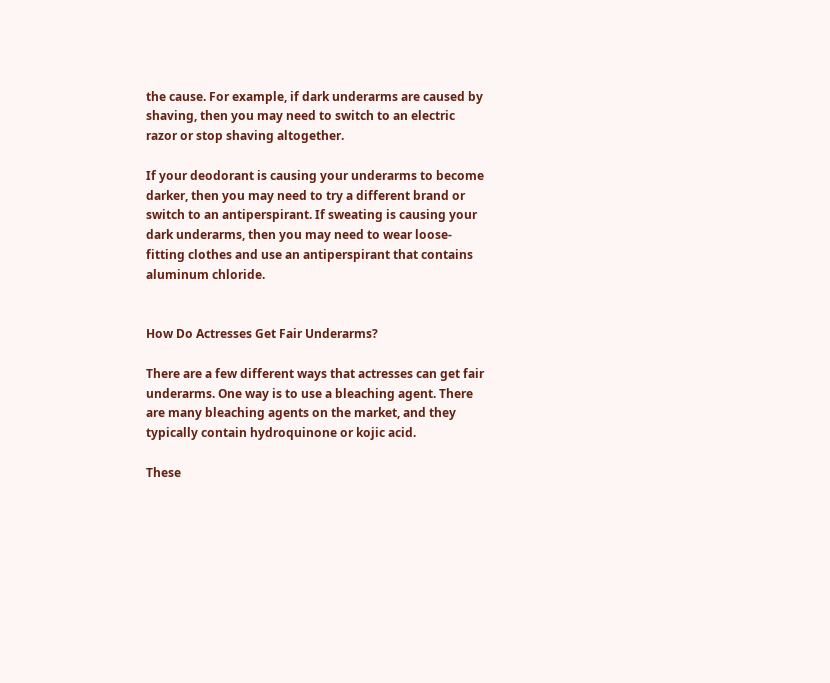the cause. For example, if dark underarms are caused by shaving, then you may need to switch to an electric razor or stop shaving altogether.

If your deodorant is causing your underarms to become darker, then you may need to try a different brand or switch to an antiperspirant. If sweating is causing your dark underarms, then you may need to wear loose-fitting clothes and use an antiperspirant that contains aluminum chloride.


How Do Actresses Get Fair Underarms?

There are a few different ways that actresses can get fair underarms. One way is to use a bleaching agent. There are many bleaching agents on the market, and they typically contain hydroquinone or kojic acid.

These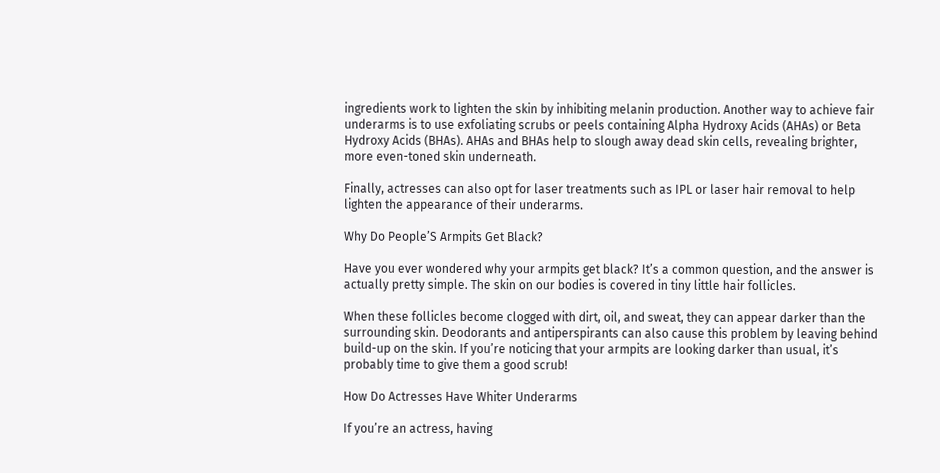ingredients work to lighten the skin by inhibiting melanin production. Another way to achieve fair underarms is to use exfoliating scrubs or peels containing Alpha Hydroxy Acids (AHAs) or Beta Hydroxy Acids (BHAs). AHAs and BHAs help to slough away dead skin cells, revealing brighter, more even-toned skin underneath.

Finally, actresses can also opt for laser treatments such as IPL or laser hair removal to help lighten the appearance of their underarms.

Why Do People’S Armpits Get Black?

Have you ever wondered why your armpits get black? It’s a common question, and the answer is actually pretty simple. The skin on our bodies is covered in tiny little hair follicles.

When these follicles become clogged with dirt, oil, and sweat, they can appear darker than the surrounding skin. Deodorants and antiperspirants can also cause this problem by leaving behind build-up on the skin. If you’re noticing that your armpits are looking darker than usual, it’s probably time to give them a good scrub!

How Do Actresses Have Whiter Underarms

If you’re an actress, having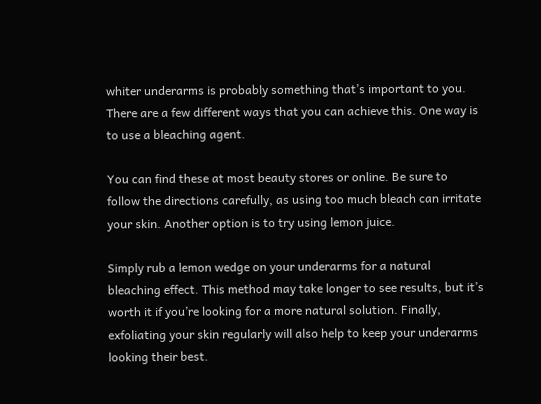whiter underarms is probably something that’s important to you. There are a few different ways that you can achieve this. One way is to use a bleaching agent.

You can find these at most beauty stores or online. Be sure to follow the directions carefully, as using too much bleach can irritate your skin. Another option is to try using lemon juice.

Simply rub a lemon wedge on your underarms for a natural bleaching effect. This method may take longer to see results, but it’s worth it if you’re looking for a more natural solution. Finally, exfoliating your skin regularly will also help to keep your underarms looking their best.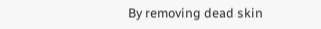By removing dead skin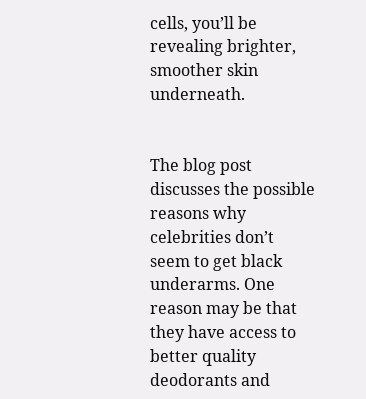cells, you’ll be revealing brighter, smoother skin underneath.


The blog post discusses the possible reasons why celebrities don’t seem to get black underarms. One reason may be that they have access to better quality deodorants and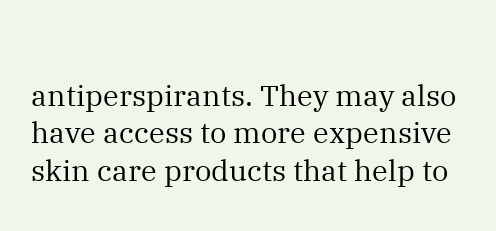antiperspirants. They may also have access to more expensive skin care products that help to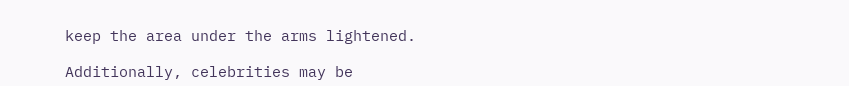keep the area under the arms lightened.

Additionally, celebrities may be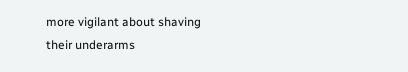more vigilant about shaving their underarms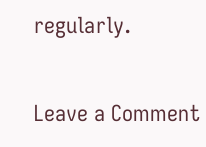regularly.

Leave a Comment